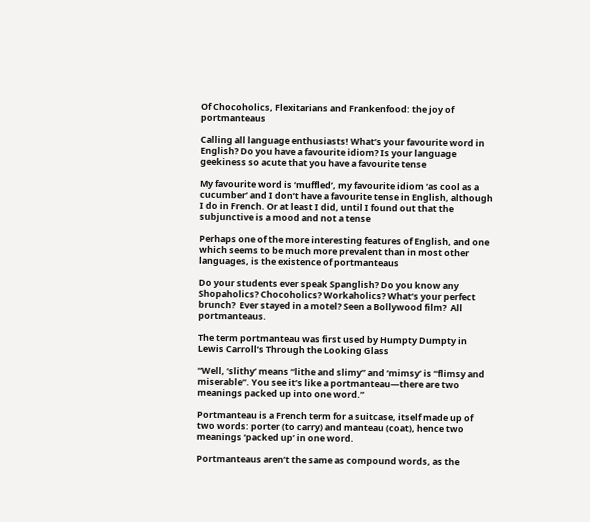Of Chocoholics, Flexitarians and Frankenfood: the joy of portmanteaus

Calling all language enthusiasts! What’s your favourite word in English? Do you have a favourite idiom? Is your language geekiness so acute that you have a favourite tense

My favourite word is ‘muffled’, my favourite idiom ‘as cool as a cucumber’ and I don’t have a favourite tense in English, although I do in French. Or at least I did, until I found out that the subjunctive is a mood and not a tense

Perhaps one of the more interesting features of English, and one which seems to be much more prevalent than in most other languages, is the existence of portmanteaus

Do your students ever speak Spanglish? Do you know any Shopaholics? Chocoholics? Workaholics? What’s your perfect brunch?  Ever stayed in a motel? Seen a Bollywood film?  All portmanteaus.

The term portmanteau was first used by Humpty Dumpty in Lewis Carroll’s Through the Looking Glass

“Well, ‘slithy’ means “lithe and slimy” and ‘mimsy’ is “flimsy and miserable”. You see it’s like a portmanteau—there are two meanings packed up into one word.”

Portmanteau is a French term for a suitcase, itself made up of two words: porter (to carry) and manteau (coat), hence two meanings ‘packed up’ in one word.

Portmanteaus aren’t the same as compound words, as the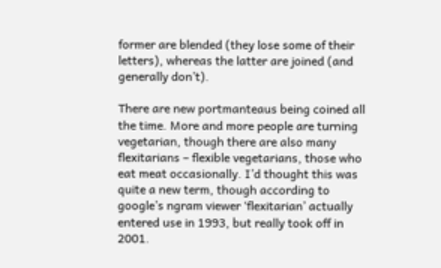former are blended (they lose some of their letters), whereas the latter are joined (and generally don’t).

There are new portmanteaus being coined all the time. More and more people are turning vegetarian, though there are also many flexitarians – flexible vegetarians, those who eat meat occasionally. I’d thought this was quite a new term, though according to google’s ngram viewer ‘flexitarian’ actually entered use in 1993, but really took off in 2001.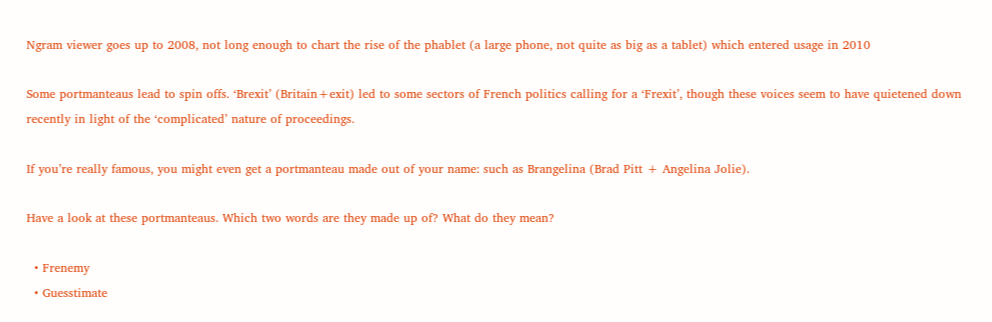Ngram viewer goes up to 2008, not long enough to chart the rise of the phablet (a large phone, not quite as big as a tablet) which entered usage in 2010

Some portmanteaus lead to spin offs. ‘Brexit’ (Britain+exit) led to some sectors of French politics calling for a ‘Frexit’, though these voices seem to have quietened down recently in light of the ‘complicated’ nature of proceedings.

If you’re really famous, you might even get a portmanteau made out of your name: such as Brangelina (Brad Pitt + Angelina Jolie).

Have a look at these portmanteaus. Which two words are they made up of? What do they mean?

  • Frenemy
  • Guesstimate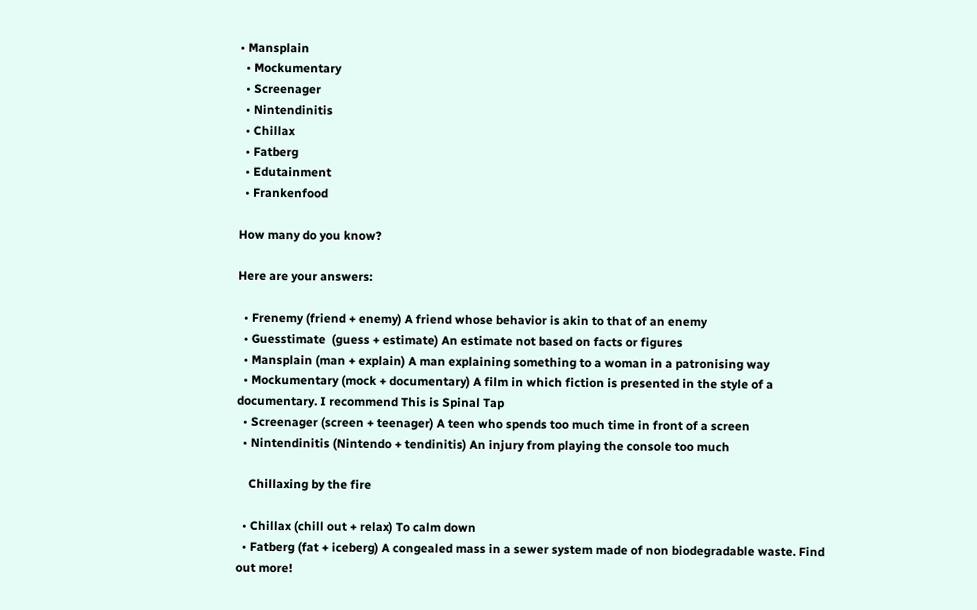• Mansplain
  • Mockumentary
  • Screenager
  • Nintendinitis
  • Chillax
  • Fatberg
  • Edutainment
  • Frankenfood

How many do you know?

Here are your answers:

  • Frenemy (friend + enemy) A friend whose behavior is akin to that of an enemy
  • Guesstimate  (guess + estimate) An estimate not based on facts or figures
  • Mansplain (man + explain) A man explaining something to a woman in a patronising way
  • Mockumentary (mock + documentary) A film in which fiction is presented in the style of a documentary. I recommend This is Spinal Tap
  • Screenager (screen + teenager) A teen who spends too much time in front of a screen
  • Nintendinitis (Nintendo + tendinitis) An injury from playing the console too much

    Chillaxing by the fire

  • Chillax (chill out + relax) To calm down
  • Fatberg (fat + iceberg) A congealed mass in a sewer system made of non biodegradable waste. Find out more!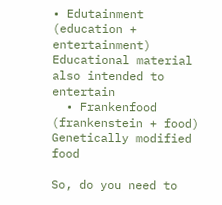• Edutainment (education + entertainment) Educational material also intended to entertain
  • Frankenfood (frankenstein + food) Genetically modified food

So, do you need to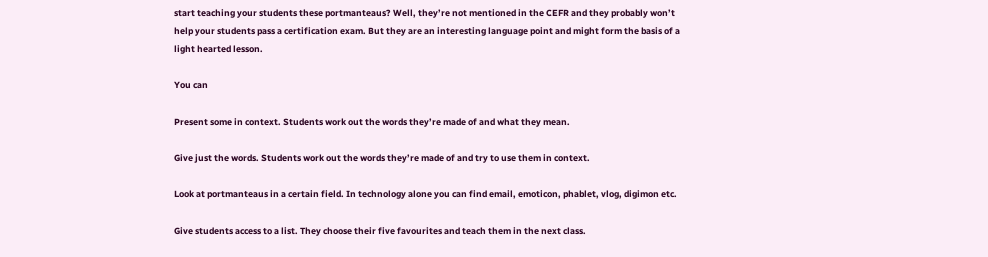start teaching your students these portmanteaus? Well, they’re not mentioned in the CEFR and they probably won’t help your students pass a certification exam. But they are an interesting language point and might form the basis of a light hearted lesson.

You can

Present some in context. Students work out the words they’re made of and what they mean.

Give just the words. Students work out the words they’re made of and try to use them in context.

Look at portmanteaus in a certain field. In technology alone you can find email, emoticon, phablet, vlog, digimon etc.

Give students access to a list. They choose their five favourites and teach them in the next class.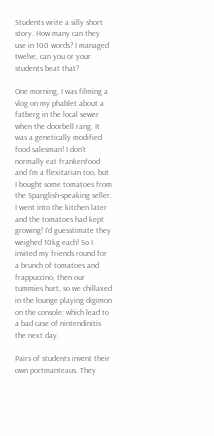Students write a silly short story. How many can they use in 100 words? I managed twelve, can you or your students beat that?

One morning, I was filming a vlog on my phablet about a fatberg in the local sewer when the doorbell rang. It was a genetically modified food salesman! I don’t normally eat frankenfood and I’m a flexitarian too, but I bought some tomatoes from the Spanglish-speaking seller. I went into the kitchen later and the tomatoes had kept growing! I’d guesstimate they weighed 10kg each! So I invited my friends round for a brunch of tomatoes and frappuccino, then our tummies hurt, so we chillaxed in the lounge playing digimon on the console: which lead to a bad case of nintendinitis the next day.

Pairs of students invent their own portmanteaus. They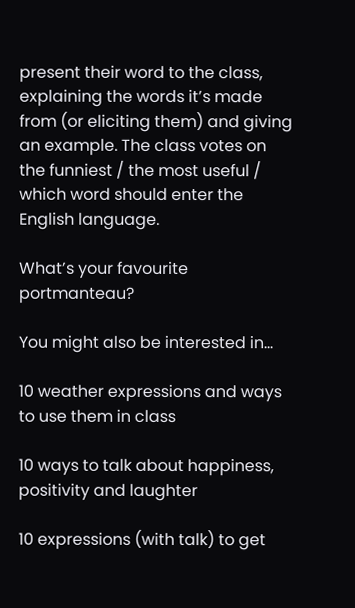present their word to the class, explaining the words it’s made from (or eliciting them) and giving an example. The class votes on the funniest / the most useful / which word should enter the English language.

What’s your favourite portmanteau?

You might also be interested in…

10 weather expressions and ways to use them in class

10 ways to talk about happiness, positivity and laughter

10 expressions (with talk) to get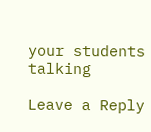your students talking

Leave a Reply